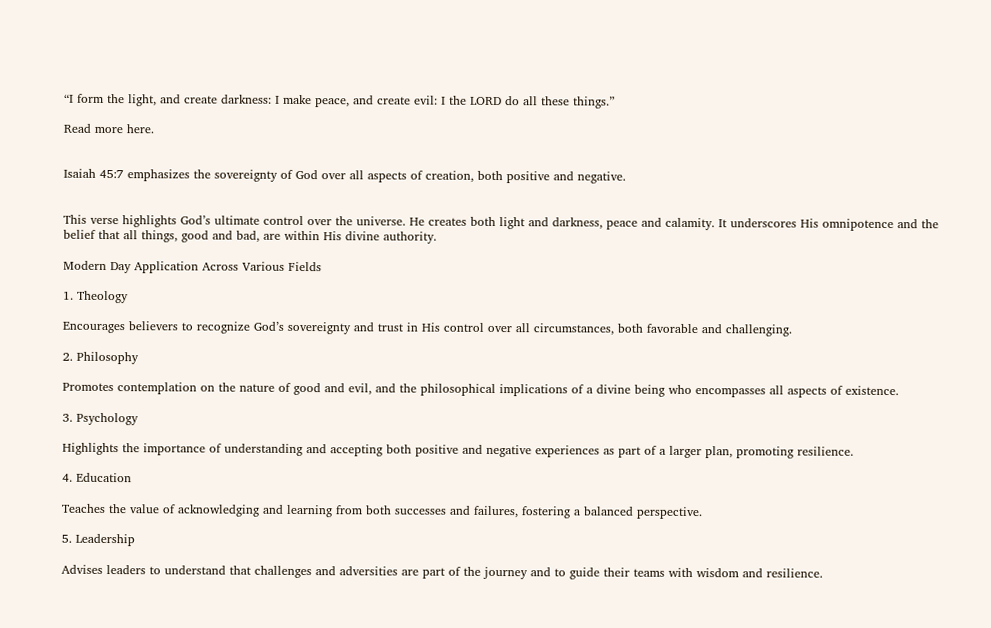“I form the light, and create darkness: I make peace, and create evil: I the LORD do all these things.”

Read more here.


Isaiah 45:7 emphasizes the sovereignty of God over all aspects of creation, both positive and negative.


This verse highlights God’s ultimate control over the universe. He creates both light and darkness, peace and calamity. It underscores His omnipotence and the belief that all things, good and bad, are within His divine authority.

Modern Day Application Across Various Fields

1. Theology

Encourages believers to recognize God’s sovereignty and trust in His control over all circumstances, both favorable and challenging.

2. Philosophy

Promotes contemplation on the nature of good and evil, and the philosophical implications of a divine being who encompasses all aspects of existence.

3. Psychology

Highlights the importance of understanding and accepting both positive and negative experiences as part of a larger plan, promoting resilience.

4. Education

Teaches the value of acknowledging and learning from both successes and failures, fostering a balanced perspective.

5. Leadership

Advises leaders to understand that challenges and adversities are part of the journey and to guide their teams with wisdom and resilience.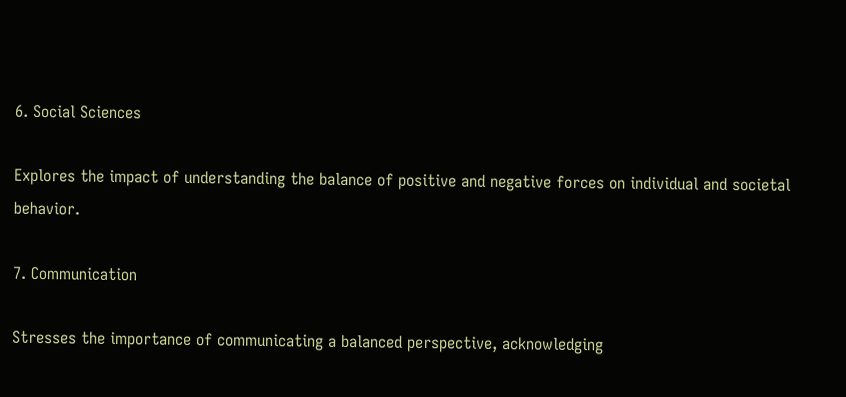6. Social Sciences

Explores the impact of understanding the balance of positive and negative forces on individual and societal behavior.

7. Communication

Stresses the importance of communicating a balanced perspective, acknowledging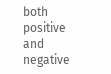both positive and negative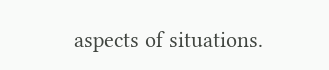aspects of situations.